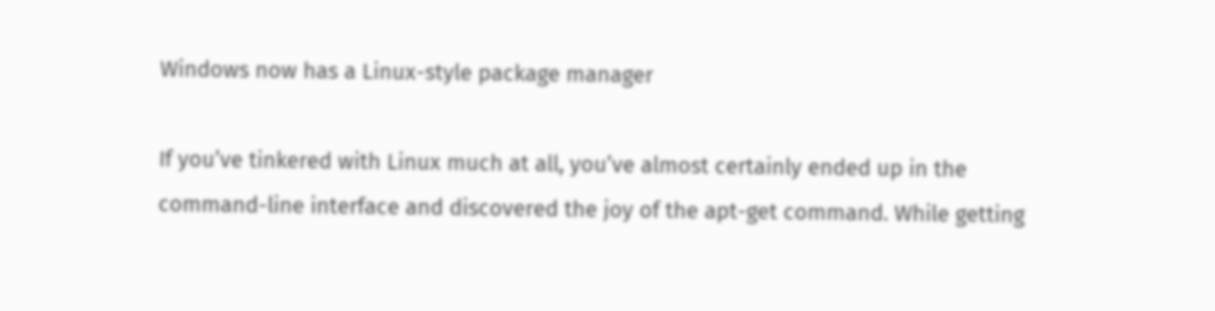Windows now has a Linux-style package manager

If you’ve tinkered with Linux much at all, you’ve almost certainly ended up in the command-line interface and discovered the joy of the apt-get command. While getting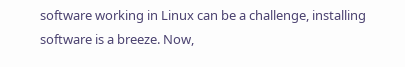software working in Linux can be a challenge, installing software is a breeze. Now,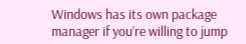Windows has its own package manager if you’re willing to jump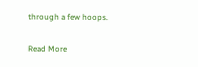through a few hoops.

Read More